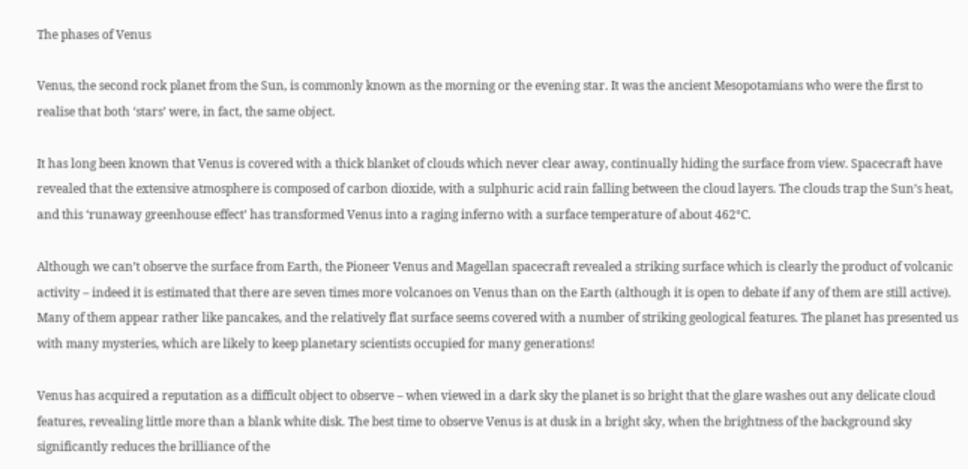The phases of Venus

Venus, the second rock planet from the Sun, is commonly known as the morning or the evening star. It was the ancient Mesopotamians who were the first to realise that both ‘stars’ were, in fact, the same object.

It has long been known that Venus is covered with a thick blanket of clouds which never clear away, continually hiding the surface from view. Spacecraft have revealed that the extensive atmosphere is composed of carbon dioxide, with a sulphuric acid rain falling between the cloud layers. The clouds trap the Sun’s heat, and this ‘runaway greenhouse effect’ has transformed Venus into a raging inferno with a surface temperature of about 462°C.

Although we can’t observe the surface from Earth, the Pioneer Venus and Magellan spacecraft revealed a striking surface which is clearly the product of volcanic activity – indeed it is estimated that there are seven times more volcanoes on Venus than on the Earth (although it is open to debate if any of them are still active). Many of them appear rather like pancakes, and the relatively flat surface seems covered with a number of striking geological features. The planet has presented us with many mysteries, which are likely to keep planetary scientists occupied for many generations!

Venus has acquired a reputation as a difficult object to observe – when viewed in a dark sky the planet is so bright that the glare washes out any delicate cloud features, revealing little more than a blank white disk. The best time to observe Venus is at dusk in a bright sky, when the brightness of the background sky significantly reduces the brilliance of the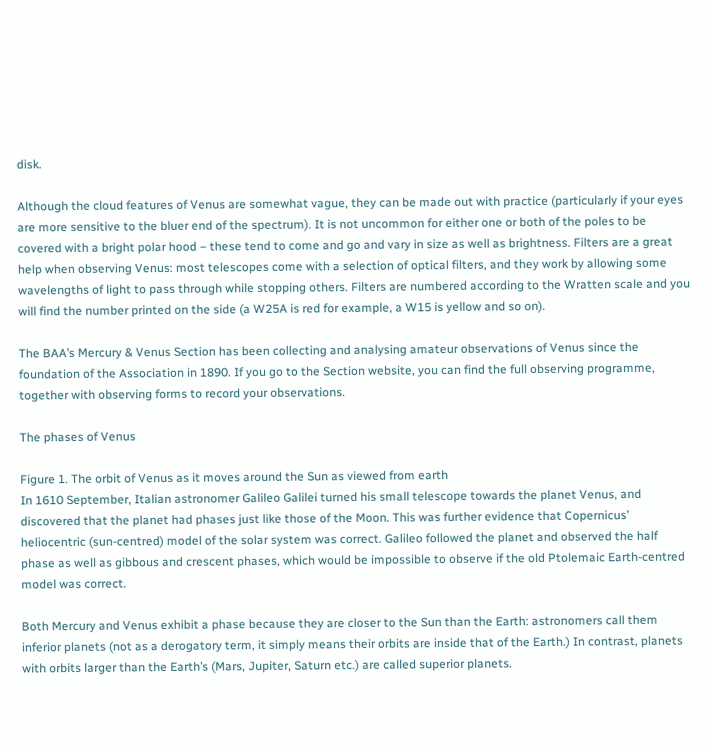disk.

Although the cloud features of Venus are somewhat vague, they can be made out with practice (particularly if your eyes are more sensitive to the bluer end of the spectrum). It is not uncommon for either one or both of the poles to be covered with a bright polar hood – these tend to come and go and vary in size as well as brightness. Filters are a great help when observing Venus: most telescopes come with a selection of optical filters, and they work by allowing some wavelengths of light to pass through while stopping others. Filters are numbered according to the Wratten scale and you will find the number printed on the side (a W25A is red for example, a W15 is yellow and so on).

The BAA’s Mercury & Venus Section has been collecting and analysing amateur observations of Venus since the foundation of the Association in 1890. If you go to the Section website, you can find the full observing programme, together with observing forms to record your observations.

The phases of Venus

Figure 1. The orbit of Venus as it moves around the Sun as viewed from earth
In 1610 September, Italian astronomer Galileo Galilei turned his small telescope towards the planet Venus, and discovered that the planet had phases just like those of the Moon. This was further evidence that Copernicus’ heliocentric (sun-centred) model of the solar system was correct. Galileo followed the planet and observed the half phase as well as gibbous and crescent phases, which would be impossible to observe if the old Ptolemaic Earth-centred model was correct.

Both Mercury and Venus exhibit a phase because they are closer to the Sun than the Earth: astronomers call them inferior planets (not as a derogatory term, it simply means their orbits are inside that of the Earth.) In contrast, planets with orbits larger than the Earth’s (Mars, Jupiter, Saturn etc.) are called superior planets.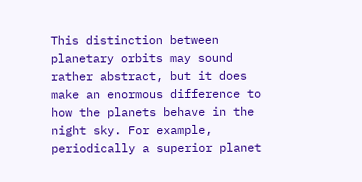This distinction between planetary orbits may sound rather abstract, but it does make an enormous difference to how the planets behave in the night sky. For example, periodically a superior planet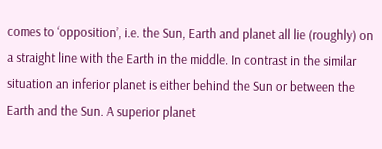comes to ‘opposition’, i.e. the Sun, Earth and planet all lie (roughly) on a straight line with the Earth in the middle. In contrast in the similar situation an inferior planet is either behind the Sun or between the Earth and the Sun. A superior planet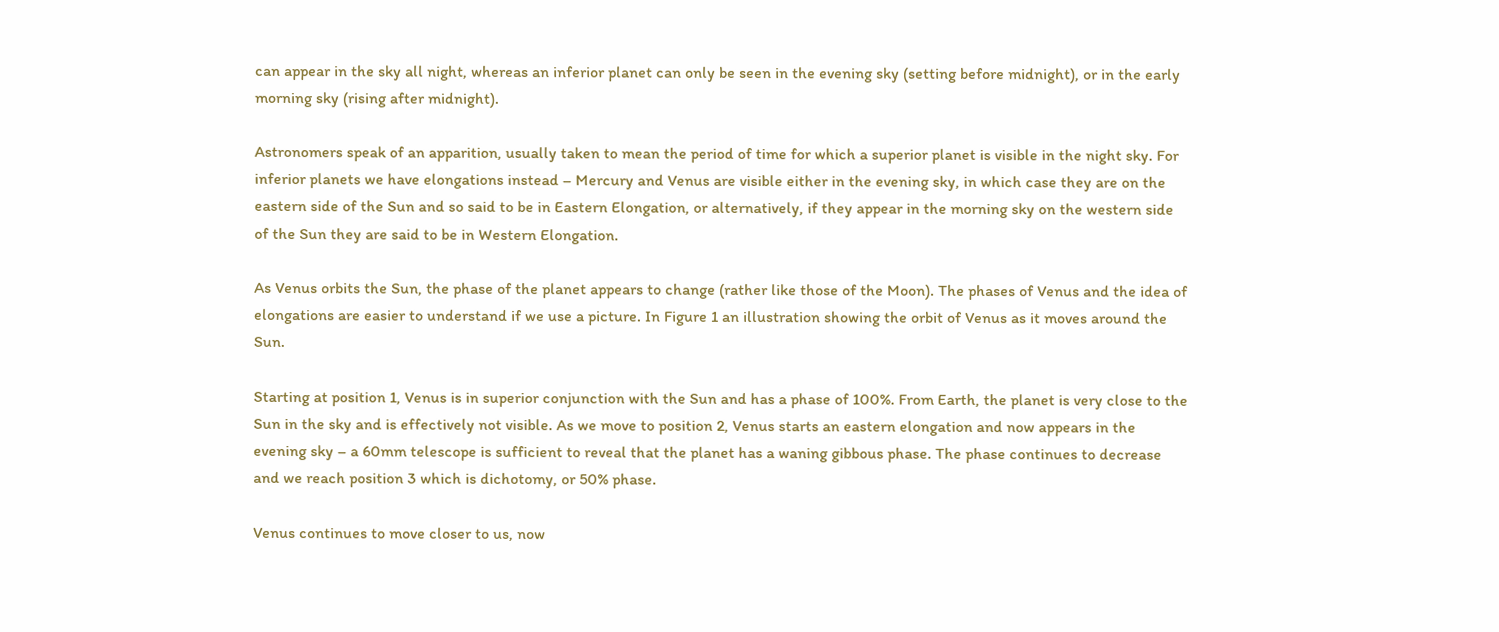can appear in the sky all night, whereas an inferior planet can only be seen in the evening sky (setting before midnight), or in the early morning sky (rising after midnight).

Astronomers speak of an apparition, usually taken to mean the period of time for which a superior planet is visible in the night sky. For inferior planets we have elongations instead – Mercury and Venus are visible either in the evening sky, in which case they are on the eastern side of the Sun and so said to be in Eastern Elongation, or alternatively, if they appear in the morning sky on the western side of the Sun they are said to be in Western Elongation.

As Venus orbits the Sun, the phase of the planet appears to change (rather like those of the Moon). The phases of Venus and the idea of elongations are easier to understand if we use a picture. In Figure 1 an illustration showing the orbit of Venus as it moves around the Sun.

Starting at position 1, Venus is in superior conjunction with the Sun and has a phase of 100%. From Earth, the planet is very close to the Sun in the sky and is effectively not visible. As we move to position 2, Venus starts an eastern elongation and now appears in the evening sky – a 60mm telescope is sufficient to reveal that the planet has a waning gibbous phase. The phase continues to decrease and we reach position 3 which is dichotomy, or 50% phase.

Venus continues to move closer to us, now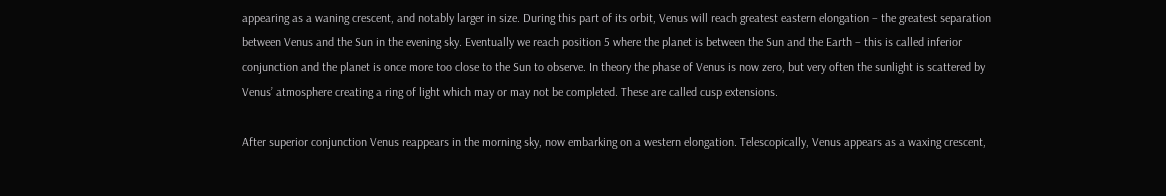appearing as a waning crescent, and notably larger in size. During this part of its orbit, Venus will reach greatest eastern elongation – the greatest separation between Venus and the Sun in the evening sky. Eventually we reach position 5 where the planet is between the Sun and the Earth – this is called inferior conjunction and the planet is once more too close to the Sun to observe. In theory the phase of Venus is now zero, but very often the sunlight is scattered by Venus’ atmosphere creating a ring of light which may or may not be completed. These are called cusp extensions.

After superior conjunction Venus reappears in the morning sky, now embarking on a western elongation. Telescopically, Venus appears as a waxing crescent,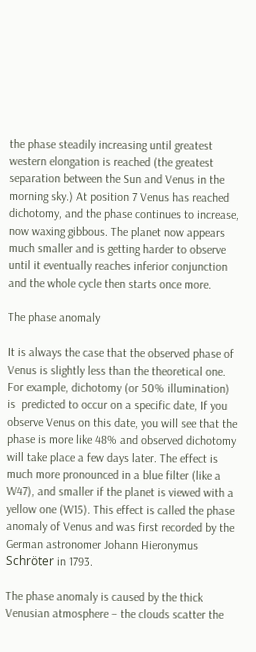the phase steadily increasing until greatest western elongation is reached (the greatest separation between the Sun and Venus in the morning sky.) At position 7 Venus has reached dichotomy, and the phase continues to increase, now waxing gibbous. The planet now appears much smaller and is getting harder to observe until it eventually reaches inferior conjunction and the whole cycle then starts once more.

The phase anomaly

It is always the case that the observed phase of Venus is slightly less than the theoretical one. For example, dichotomy (or 50% illumination) is  predicted to occur on a specific date, If you observe Venus on this date, you will see that the phase is more like 48% and observed dichotomy will take place a few days later. The effect is much more pronounced in a blue filter (like a W47), and smaller if the planet is viewed with a yellow one (W15). This effect is called the phase anomaly of Venus and was first recorded by the German astronomer Johann Hieronymus Schröter in 1793.

The phase anomaly is caused by the thick Venusian atmosphere – the clouds scatter the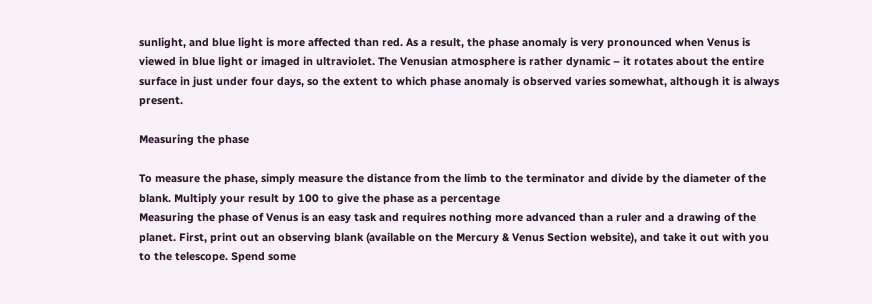sunlight, and blue light is more affected than red. As a result, the phase anomaly is very pronounced when Venus is viewed in blue light or imaged in ultraviolet. The Venusian atmosphere is rather dynamic – it rotates about the entire surface in just under four days, so the extent to which phase anomaly is observed varies somewhat, although it is always present.

Measuring the phase

To measure the phase, simply measure the distance from the limb to the terminator and divide by the diameter of the blank. Multiply your result by 100 to give the phase as a percentage
Measuring the phase of Venus is an easy task and requires nothing more advanced than a ruler and a drawing of the planet. First, print out an observing blank (available on the Mercury & Venus Section website), and take it out with you to the telescope. Spend some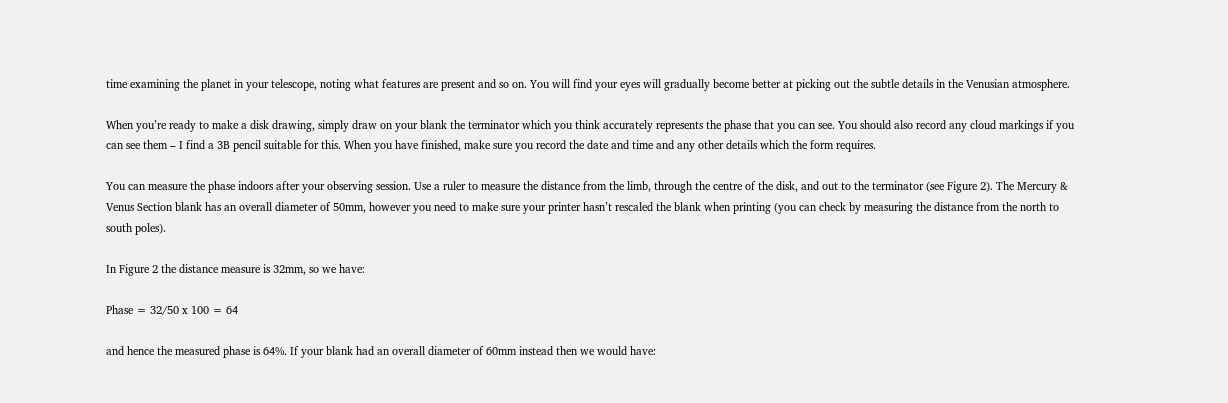time examining the planet in your telescope, noting what features are present and so on. You will find your eyes will gradually become better at picking out the subtle details in the Venusian atmosphere.

When you’re ready to make a disk drawing, simply draw on your blank the terminator which you think accurately represents the phase that you can see. You should also record any cloud markings if you can see them – I find a 3B pencil suitable for this. When you have finished, make sure you record the date and time and any other details which the form requires.

You can measure the phase indoors after your observing session. Use a ruler to measure the distance from the limb, through the centre of the disk, and out to the terminator (see Figure 2). The Mercury & Venus Section blank has an overall diameter of 50mm, however you need to make sure your printer hasn’t rescaled the blank when printing (you can check by measuring the distance from the north to south poles).

In Figure 2 the distance measure is 32mm, so we have:

Phase = 32/50 x 100 = 64

and hence the measured phase is 64%. If your blank had an overall diameter of 60mm instead then we would have: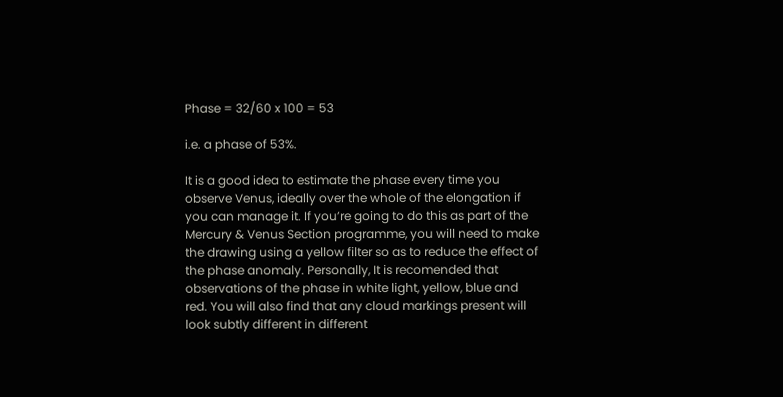Phase = 32/60 x 100 = 53

i.e. a phase of 53%.

It is a good idea to estimate the phase every time you observe Venus, ideally over the whole of the elongation if you can manage it. If you’re going to do this as part of the Mercury & Venus Section programme, you will need to make the drawing using a yellow filter so as to reduce the effect of the phase anomaly. Personally, It is recomended that observations of the phase in white light, yellow, blue and red. You will also find that any cloud markings present will look subtly different in different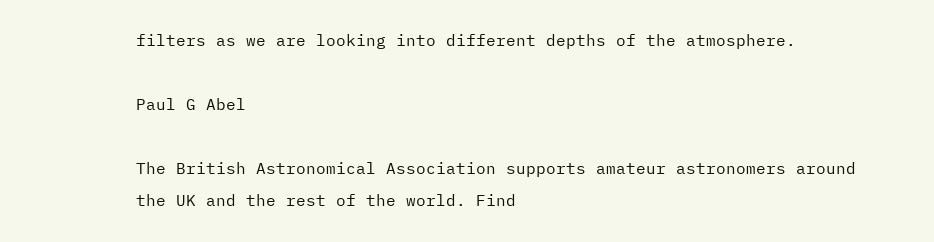filters as we are looking into different depths of the atmosphere.

Paul G Abel

The British Astronomical Association supports amateur astronomers around the UK and the rest of the world. Find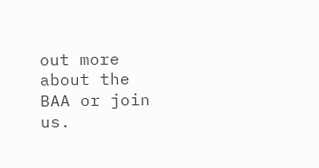out more about the BAA or join us.